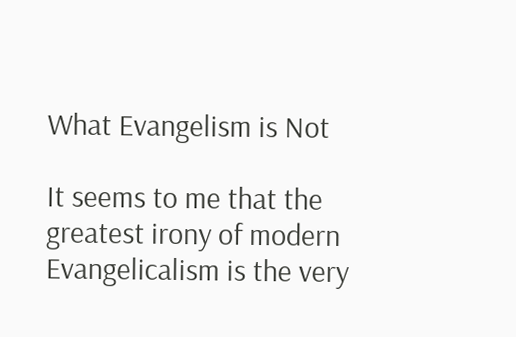What Evangelism is Not

It seems to me that the greatest irony of modern Evangelicalism is the very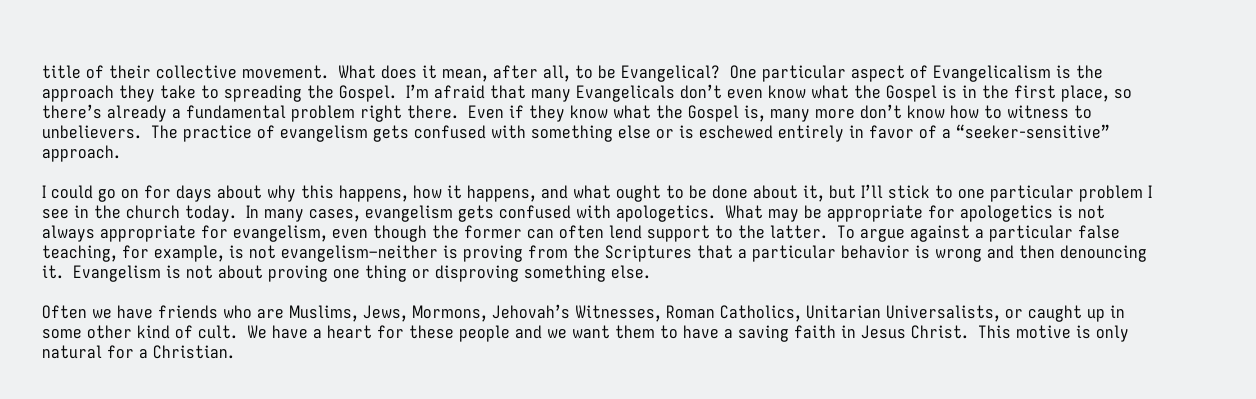title of their collective movement.  What does it mean, after all, to be Evangelical?  One particular aspect of Evangelicalism is the approach they take to spreading the Gospel.  I’m afraid that many Evangelicals don’t even know what the Gospel is in the first place, so there’s already a fundamental problem right there.  Even if they know what the Gospel is, many more don’t know how to witness to unbelievers.  The practice of evangelism gets confused with something else or is eschewed entirely in favor of a “seeker-sensitive” approach.

I could go on for days about why this happens, how it happens, and what ought to be done about it, but I’ll stick to one particular problem I see in the church today.  In many cases, evangelism gets confused with apologetics.  What may be appropriate for apologetics is not always appropriate for evangelism, even though the former can often lend support to the latter.  To argue against a particular false teaching, for example, is not evangelism–neither is proving from the Scriptures that a particular behavior is wrong and then denouncing it.  Evangelism is not about proving one thing or disproving something else.

Often we have friends who are Muslims, Jews, Mormons, Jehovah’s Witnesses, Roman Catholics, Unitarian Universalists, or caught up in some other kind of cult.  We have a heart for these people and we want them to have a saving faith in Jesus Christ.  This motive is only natural for a Christian.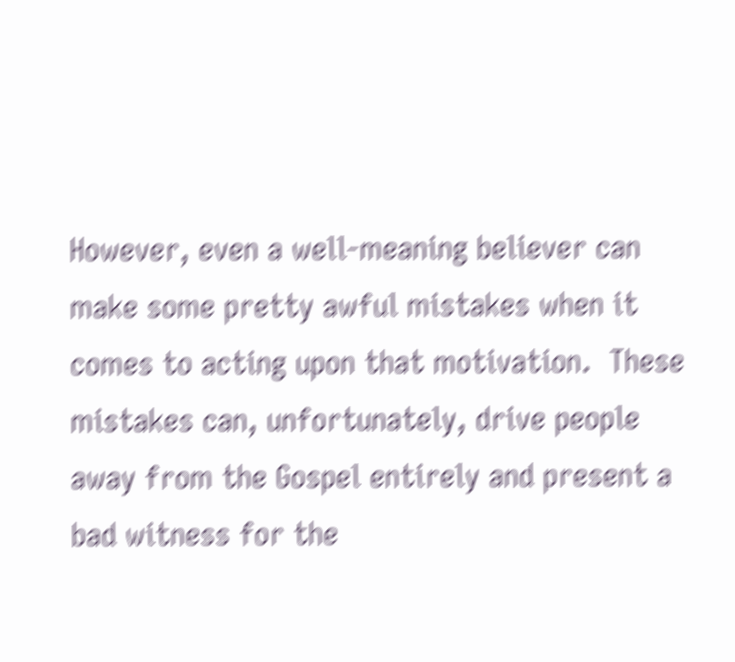However, even a well-meaning believer can make some pretty awful mistakes when it comes to acting upon that motivation.  These mistakes can, unfortunately, drive people away from the Gospel entirely and present a bad witness for the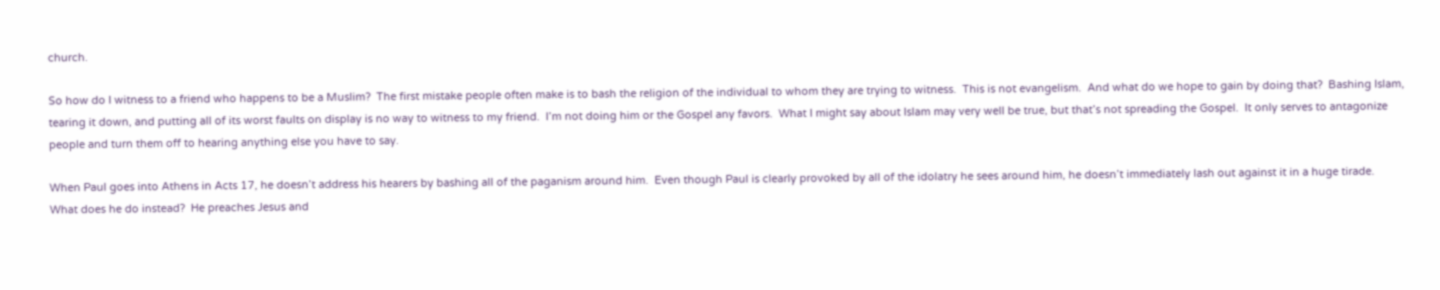church.

So how do I witness to a friend who happens to be a Muslim?  The first mistake people often make is to bash the religion of the individual to whom they are trying to witness.  This is not evangelism.  And what do we hope to gain by doing that?  Bashing Islam, tearing it down, and putting all of its worst faults on display is no way to witness to my friend.  I’m not doing him or the Gospel any favors.  What I might say about Islam may very well be true, but that’s not spreading the Gospel.  It only serves to antagonize people and turn them off to hearing anything else you have to say.

When Paul goes into Athens in Acts 17, he doesn’t address his hearers by bashing all of the paganism around him.  Even though Paul is clearly provoked by all of the idolatry he sees around him, he doesn’t immediately lash out against it in a huge tirade.  What does he do instead?  He preaches Jesus and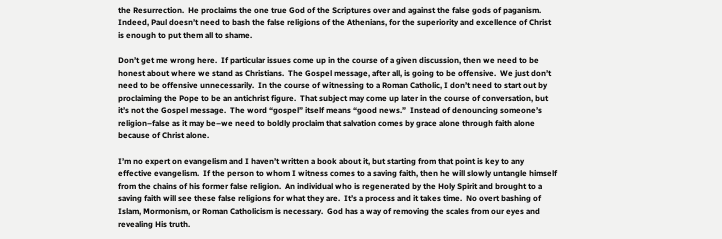the Resurrection.  He proclaims the one true God of the Scriptures over and against the false gods of paganism.  Indeed, Paul doesn’t need to bash the false religions of the Athenians, for the superiority and excellence of Christ is enough to put them all to shame.

Don’t get me wrong here.  If particular issues come up in the course of a given discussion, then we need to be honest about where we stand as Christians.  The Gospel message, after all, is going to be offensive.  We just don’t need to be offensive unnecessarily.  In the course of witnessing to a Roman Catholic, I don’t need to start out by proclaiming the Pope to be an antichrist figure.  That subject may come up later in the course of conversation, but it’s not the Gospel message.  The word “gospel” itself means “good news.”  Instead of denouncing someone’s religion–false as it may be–we need to boldly proclaim that salvation comes by grace alone through faith alone because of Christ alone.

I’m no expert on evangelism and I haven’t written a book about it, but starting from that point is key to any effective evangelism.  If the person to whom I witness comes to a saving faith, then he will slowly untangle himself from the chains of his former false religion.  An individual who is regenerated by the Holy Spirit and brought to a saving faith will see these false religions for what they are.  It’s a process and it takes time.  No overt bashing of Islam, Mormonism, or Roman Catholicism is necessary.  God has a way of removing the scales from our eyes and revealing His truth.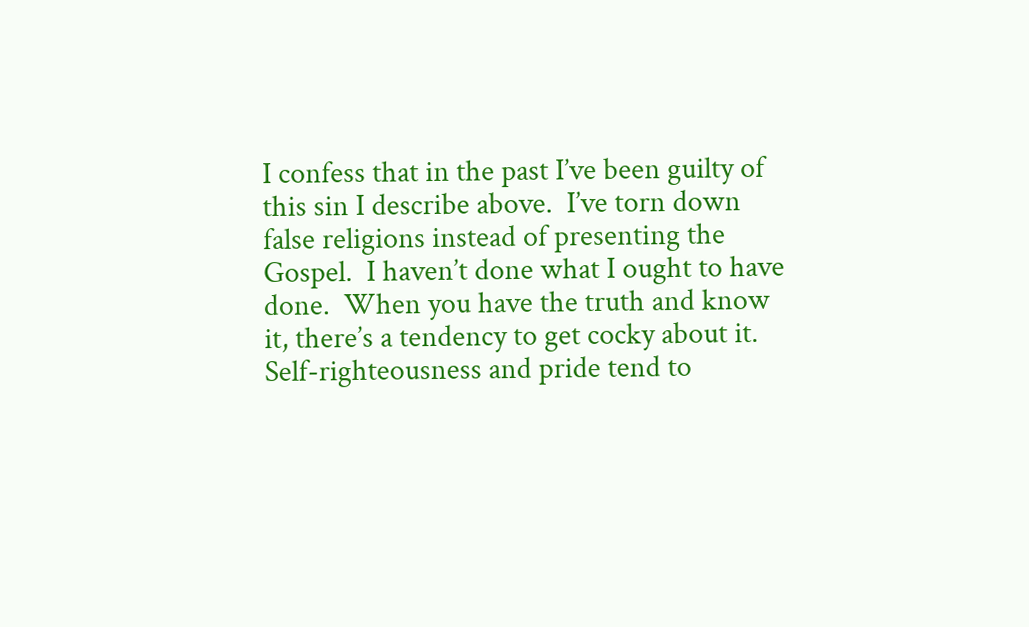I confess that in the past I’ve been guilty of this sin I describe above.  I’ve torn down false religions instead of presenting the Gospel.  I haven’t done what I ought to have done.  When you have the truth and know it, there’s a tendency to get cocky about it.  Self-righteousness and pride tend to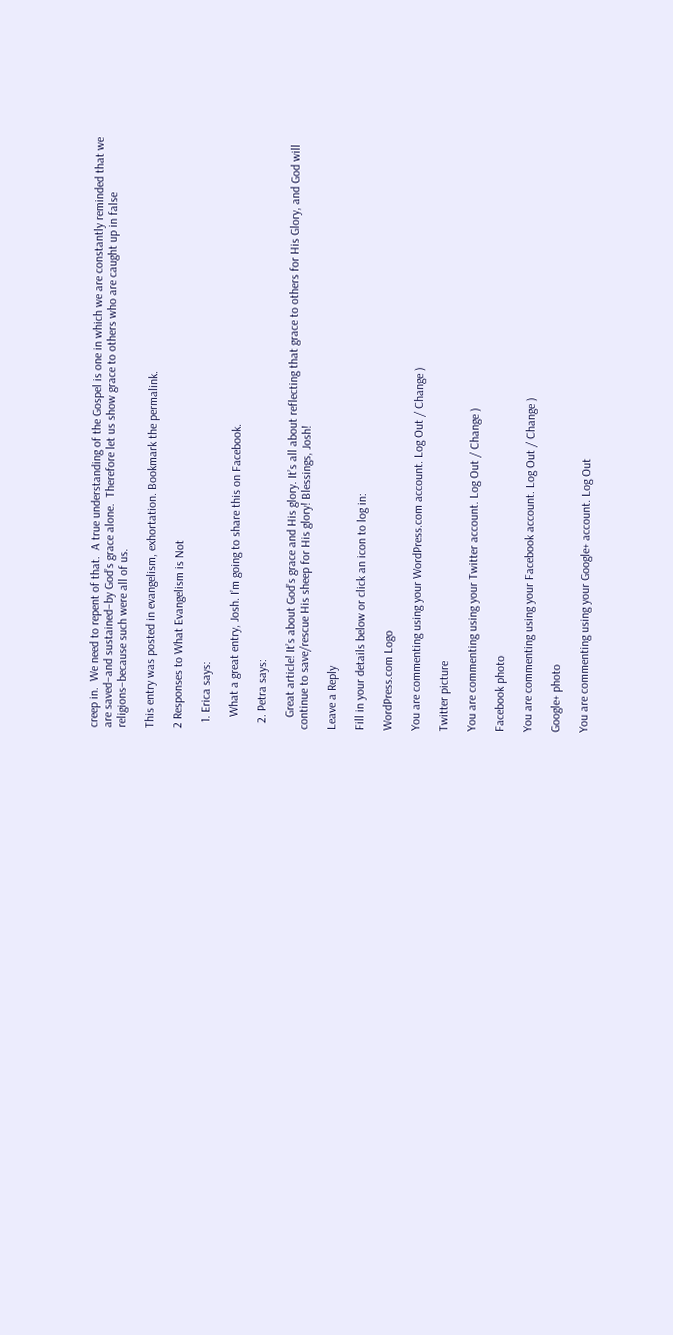creep in.  We need to repent of that.  A true understanding of the Gospel is one in which we are constantly reminded that we are saved–and sustained–by God’s grace alone.  Therefore let us show grace to others who are caught up in false religions–because such were all of us.

This entry was posted in evangelism, exhortation. Bookmark the permalink.

2 Responses to What Evangelism is Not

  1. Erica says:

    What a great entry, Josh. I’m going to share this on Facebook.

  2. Petra says:

    Great article! It’s about God’s grace and His glory. It’s all about reflecting that grace to others for His Glory, and God will continue to save/rescue His sheep for His glory! Blessings, Josh!

Leave a Reply

Fill in your details below or click an icon to log in:

WordPress.com Logo

You are commenting using your WordPress.com account. Log Out / Change )

Twitter picture

You are commenting using your Twitter account. Log Out / Change )

Facebook photo

You are commenting using your Facebook account. Log Out / Change )

Google+ photo

You are commenting using your Google+ account. Log Out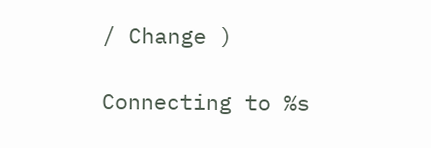/ Change )

Connecting to %s